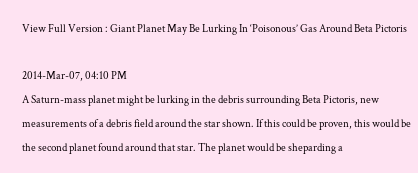View Full Version : Giant Planet May Be Lurking In ‘Poisonous’ Gas Around Beta Pictoris

2014-Mar-07, 04:10 PM
A Saturn-mass planet might be lurking in the debris surrounding Beta Pictoris, new measurements of a debris field around the star shown. If this could be proven, this would be the second planet found around that star. The planet would be sheparding a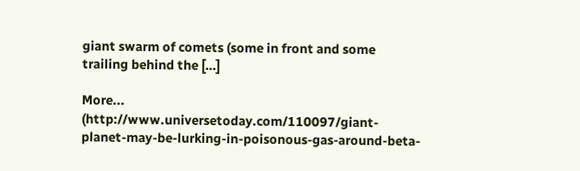giant swarm of comets (some in front and some trailing behind the […]

More... (http://www.universetoday.com/110097/giant-planet-may-be-lurking-in-poisonous-gas-around-beta-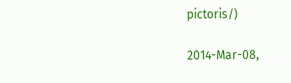pictoris/)

2014-Mar-08,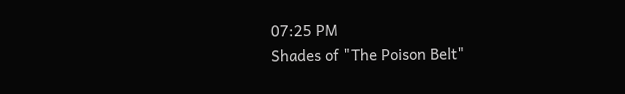07:25 PM
Shades of "The Poison Belt"